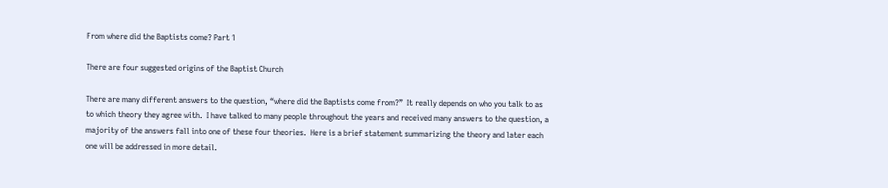From where did the Baptists come? Part 1

There are four suggested origins of the Baptist Church

There are many different answers to the question, “where did the Baptists come from?”  It really depends on who you talk to as to which theory they agree with.  I have talked to many people throughout the years and received many answers to the question, a majority of the answers fall into one of these four theories.  Here is a brief statement summarizing the theory and later each one will be addressed in more detail.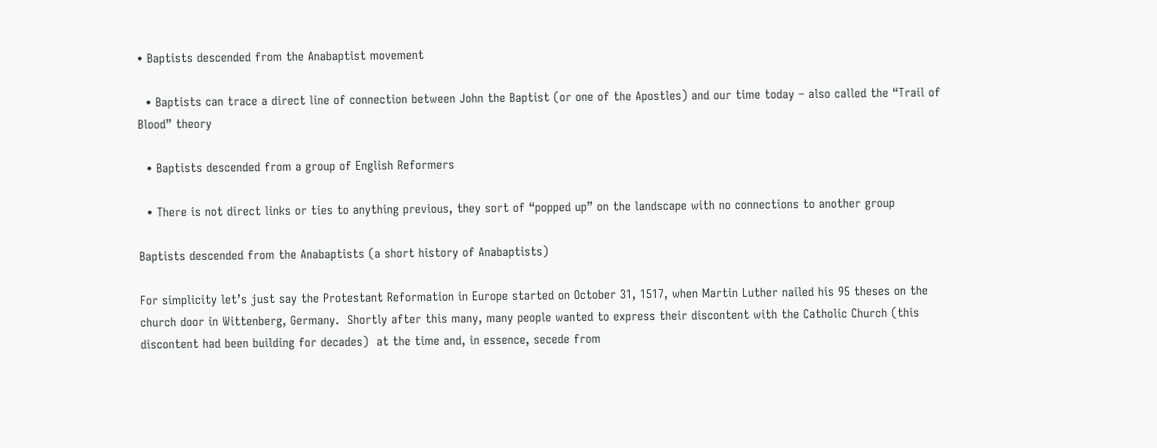• Baptists descended from the Anabaptist movement

  • Baptists can trace a direct line of connection between John the Baptist (or one of the Apostles) and our time today – also called the “Trail of Blood” theory

  • Baptists descended from a group of English Reformers

  • There is not direct links or ties to anything previous, they sort of “popped up” on the landscape with no connections to another group

Baptists descended from the Anabaptists (a short history of Anabaptists)

For simplicity let’s just say the Protestant Reformation in Europe started on October 31, 1517, when Martin Luther nailed his 95 theses on the church door in Wittenberg, Germany.  Shortly after this many, many people wanted to express their discontent with the Catholic Church (this discontent had been building for decades)  at the time and, in essence, secede from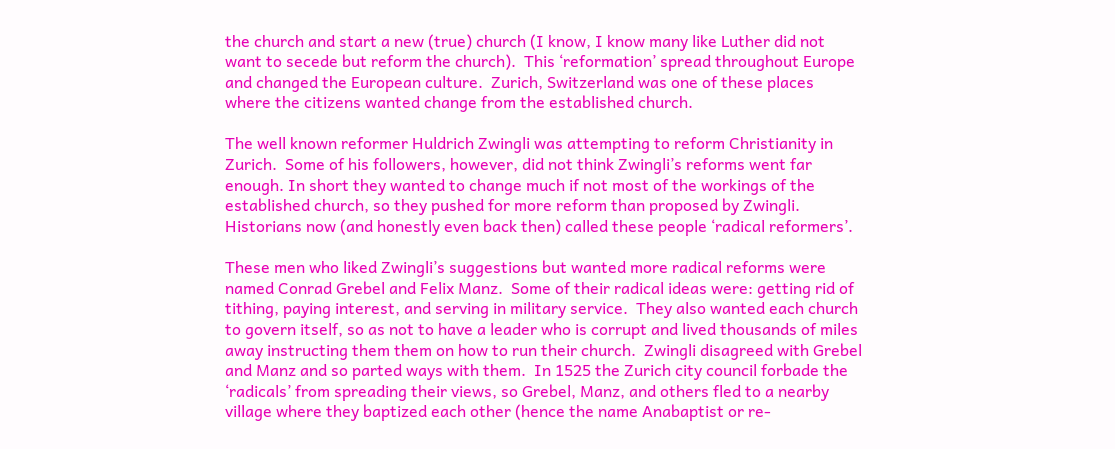the church and start a new (true) church (I know, I know many like Luther did not want to secede but reform the church).  This ‘reformation’ spread throughout Europe and changed the European culture.  Zurich, Switzerland was one of these places where the citizens wanted change from the established church.

The well known reformer Huldrich Zwingli was attempting to reform Christianity in Zurich.  Some of his followers, however, did not think Zwingli’s reforms went far enough. In short they wanted to change much if not most of the workings of the established church, so they pushed for more reform than proposed by Zwingli.  Historians now (and honestly even back then) called these people ‘radical reformers’.

These men who liked Zwingli’s suggestions but wanted more radical reforms were named Conrad Grebel and Felix Manz.  Some of their radical ideas were: getting rid of tithing, paying interest, and serving in military service.  They also wanted each church to govern itself, so as not to have a leader who is corrupt and lived thousands of miles away instructing them them on how to run their church.  Zwingli disagreed with Grebel and Manz and so parted ways with them.  In 1525 the Zurich city council forbade the ‘radicals’ from spreading their views, so Grebel, Manz, and others fled to a nearby village where they baptized each other (hence the name Anabaptist or re-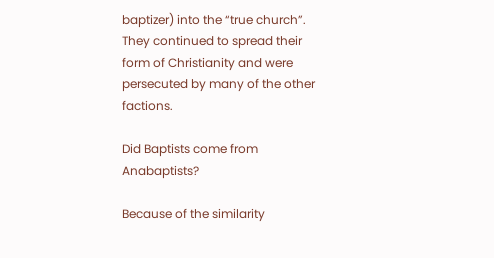baptizer) into the “true church”.  They continued to spread their form of Christianity and were persecuted by many of the other factions.

Did Baptists come from Anabaptists?

Because of the similarity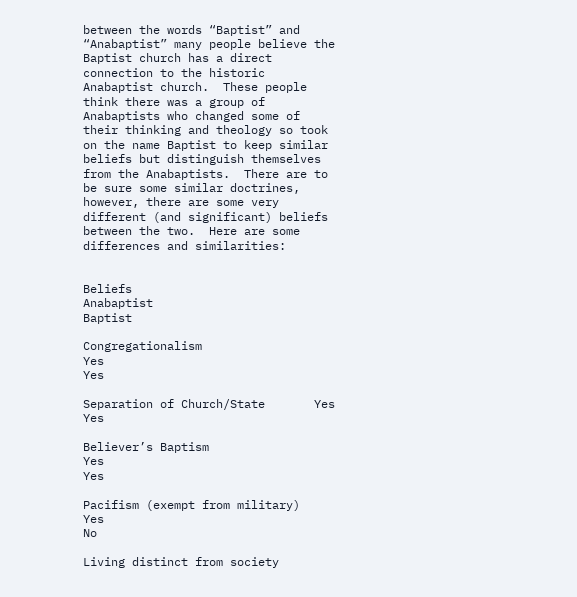between the words “Baptist” and “Anabaptist” many people believe the Baptist church has a direct connection to the historic Anabaptist church.  These people think there was a group of Anabaptists who changed some of their thinking and theology so took on the name Baptist to keep similar beliefs but distinguish themselves from the Anabaptists.  There are to be sure some similar doctrines, however, there are some very different (and significant) beliefs between the two.  Here are some differences and similarities:


Beliefs                                          Anabaptist                                 Baptist

Congregationalism                      Yes                                              Yes

Separation of Church/State       Yes                                              Yes

Believer’s Baptism                        Yes                                              Yes

Pacifism (exempt from military)   Yes                                         No

Living distinct from society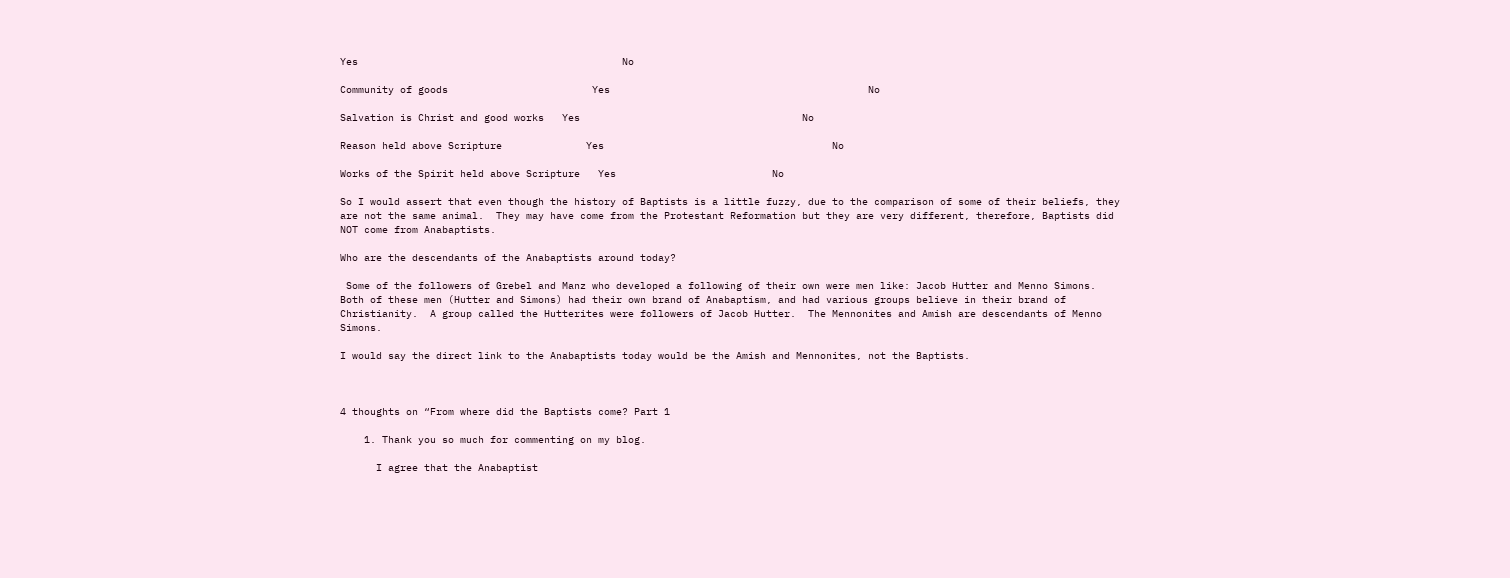Yes                                            No

Community of goods                        Yes                                           No

Salvation is Christ and good works   Yes                                     No

Reason held above Scripture              Yes                                      No

Works of the Spirit held above Scripture   Yes                          No

So I would assert that even though the history of Baptists is a little fuzzy, due to the comparison of some of their beliefs, they are not the same animal.  They may have come from the Protestant Reformation but they are very different, therefore, Baptists did NOT come from Anabaptists.

Who are the descendants of the Anabaptists around today?

 Some of the followers of Grebel and Manz who developed a following of their own were men like: Jacob Hutter and Menno Simons.  Both of these men (Hutter and Simons) had their own brand of Anabaptism, and had various groups believe in their brand of Christianity.  A group called the Hutterites were followers of Jacob Hutter.  The Mennonites and Amish are descendants of Menno Simons.

I would say the direct link to the Anabaptists today would be the Amish and Mennonites, not the Baptists.



4 thoughts on “From where did the Baptists come? Part 1

    1. Thank you so much for commenting on my blog.

      I agree that the Anabaptist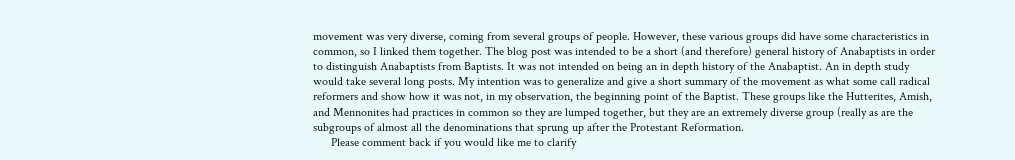movement was very diverse, coming from several groups of people. However, these various groups did have some characteristics in common, so I linked them together. The blog post was intended to be a short (and therefore) general history of Anabaptists in order to distinguish Anabaptists from Baptists. It was not intended on being an in depth history of the Anabaptist. An in depth study would take several long posts. My intention was to generalize and give a short summary of the movement as what some call radical reformers and show how it was not, in my observation, the beginning point of the Baptist. These groups like the Hutterites, Amish, and Mennonites had practices in common so they are lumped together, but they are an extremely diverse group (really as are the subgroups of almost all the denominations that sprung up after the Protestant Reformation.
      Please comment back if you would like me to clarify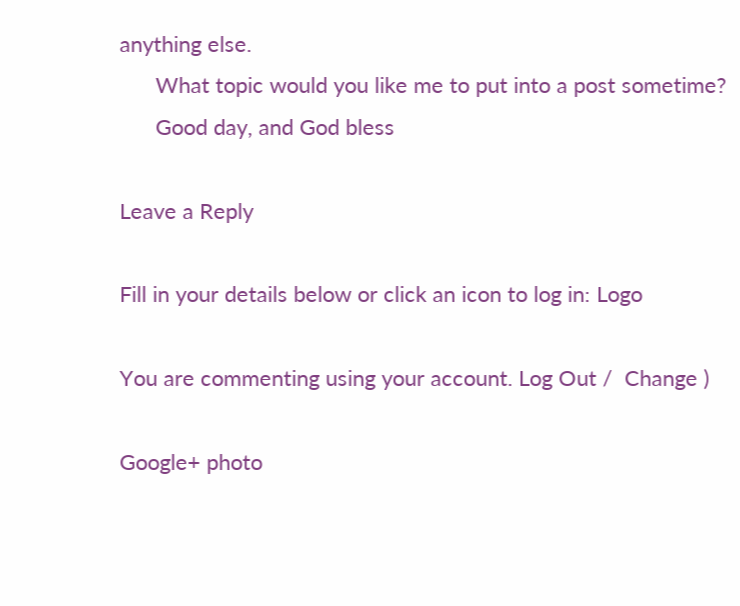anything else.
      What topic would you like me to put into a post sometime?
      Good day, and God bless

Leave a Reply

Fill in your details below or click an icon to log in: Logo

You are commenting using your account. Log Out /  Change )

Google+ photo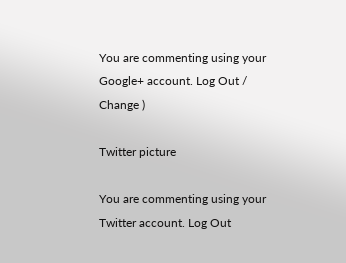You are commenting using your Google+ account. Log Out /  Change )

Twitter picture

You are commenting using your Twitter account. Log Out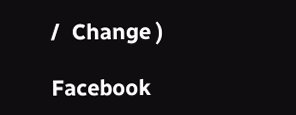/  Change )

Facebook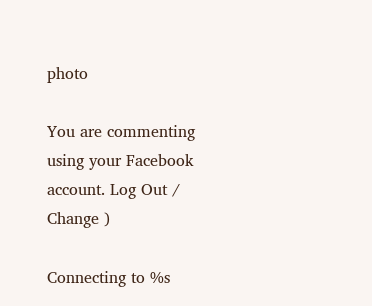photo

You are commenting using your Facebook account. Log Out /  Change )

Connecting to %s